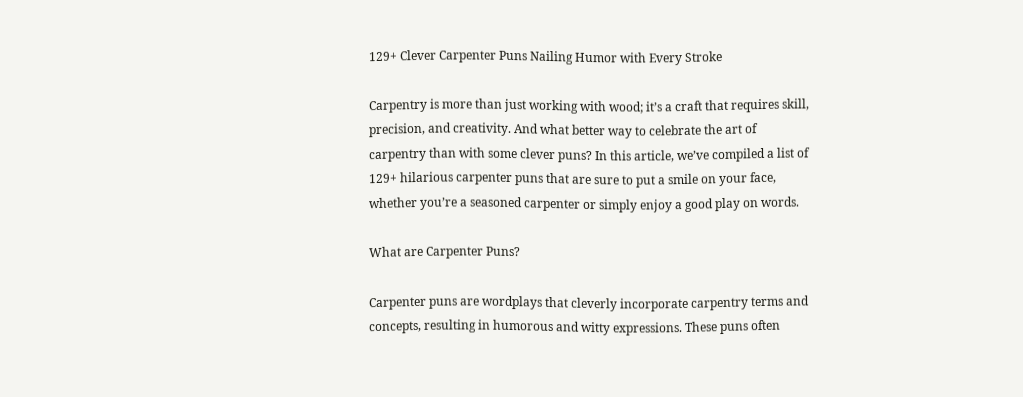129+ Clever Carpenter Puns Nailing Humor with Every Stroke

Carpentry is more than just working with wood; it’s a craft that requires skill, precision, and creativity. And what better way to celebrate the art of carpentry than with some clever puns? In this article, we’ve compiled a list of 129+ hilarious carpenter puns that are sure to put a smile on your face, whether you’re a seasoned carpenter or simply enjoy a good play on words.

What are Carpenter Puns?

Carpenter puns are wordplays that cleverly incorporate carpentry terms and concepts, resulting in humorous and witty expressions. These puns often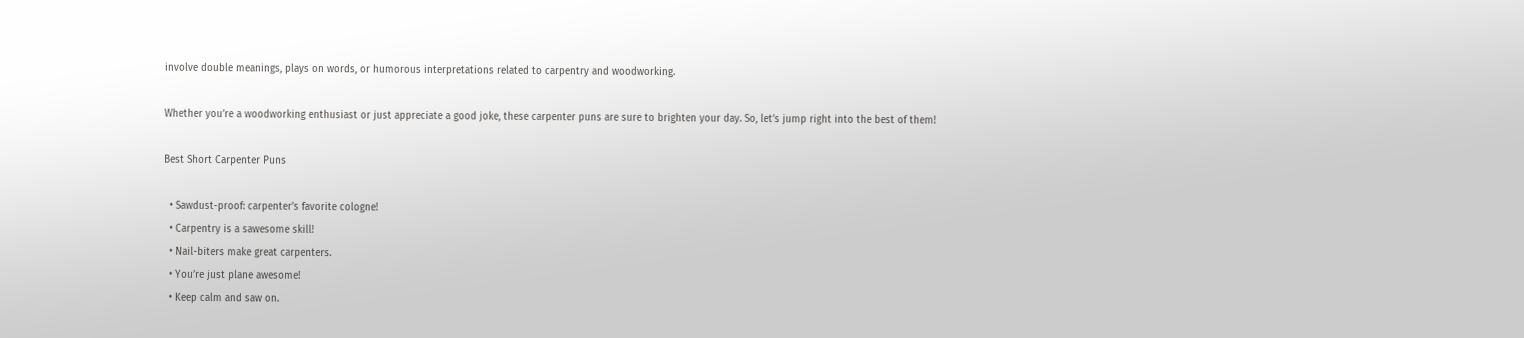involve double meanings, plays on words, or humorous interpretations related to carpentry and woodworking.

Whether you’re a woodworking enthusiast or just appreciate a good joke, these carpenter puns are sure to brighten your day. So, let’s jump right into the best of them!

Best Short Carpenter Puns

  • Sawdust-proof: carpenter’s favorite cologne!
  • Carpentry is a sawesome skill!
  • Nail-biters make great carpenters.
  • You’re just plane awesome!
  • Keep calm and saw on.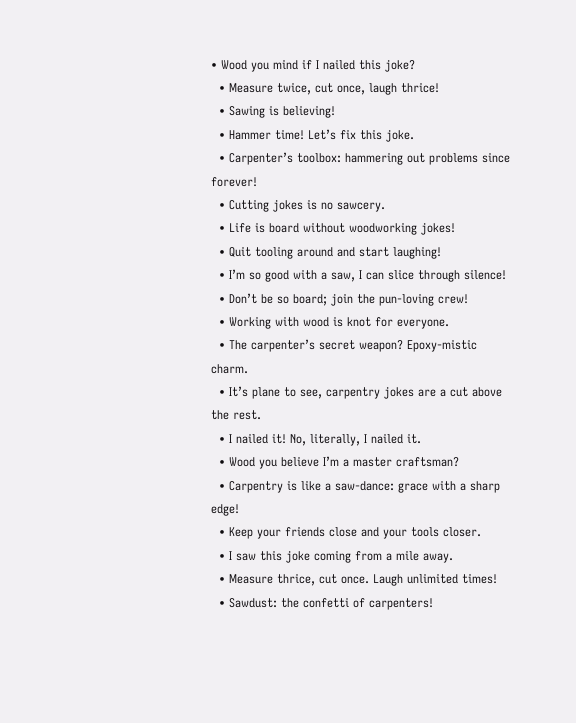• Wood you mind if I nailed this joke?
  • Measure twice, cut once, laugh thrice!
  • Sawing is believing!
  • Hammer time! Let’s fix this joke.
  • Carpenter’s toolbox: hammering out problems since forever!
  • Cutting jokes is no sawcery.
  • Life is board without woodworking jokes!
  • Quit tooling around and start laughing!
  • I’m so good with a saw, I can slice through silence!
  • Don’t be so board; join the pun-loving crew!
  • Working with wood is knot for everyone.
  • The carpenter’s secret weapon? Epoxy-mistic charm.
  • It’s plane to see, carpentry jokes are a cut above the rest.
  • I nailed it! No, literally, I nailed it.
  • Wood you believe I’m a master craftsman?
  • Carpentry is like a saw-dance: grace with a sharp edge!
  • Keep your friends close and your tools closer.
  • I saw this joke coming from a mile away.
  • Measure thrice, cut once. Laugh unlimited times!
  • Sawdust: the confetti of carpenters!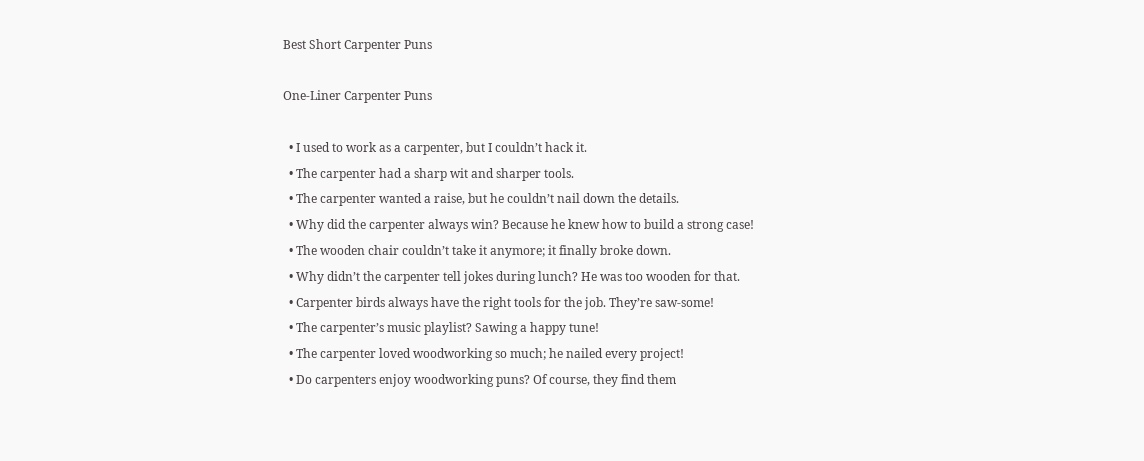Best Short Carpenter Puns

One-Liner Carpenter Puns

  • I used to work as a carpenter, but I couldn’t hack it.
  • The carpenter had a sharp wit and sharper tools.
  • The carpenter wanted a raise, but he couldn’t nail down the details.
  • Why did the carpenter always win? Because he knew how to build a strong case!
  • The wooden chair couldn’t take it anymore; it finally broke down.
  • Why didn’t the carpenter tell jokes during lunch? He was too wooden for that.
  • Carpenter birds always have the right tools for the job. They’re saw-some!
  • The carpenter’s music playlist? Sawing a happy tune!
  • The carpenter loved woodworking so much; he nailed every project!
  • Do carpenters enjoy woodworking puns? Of course, they find them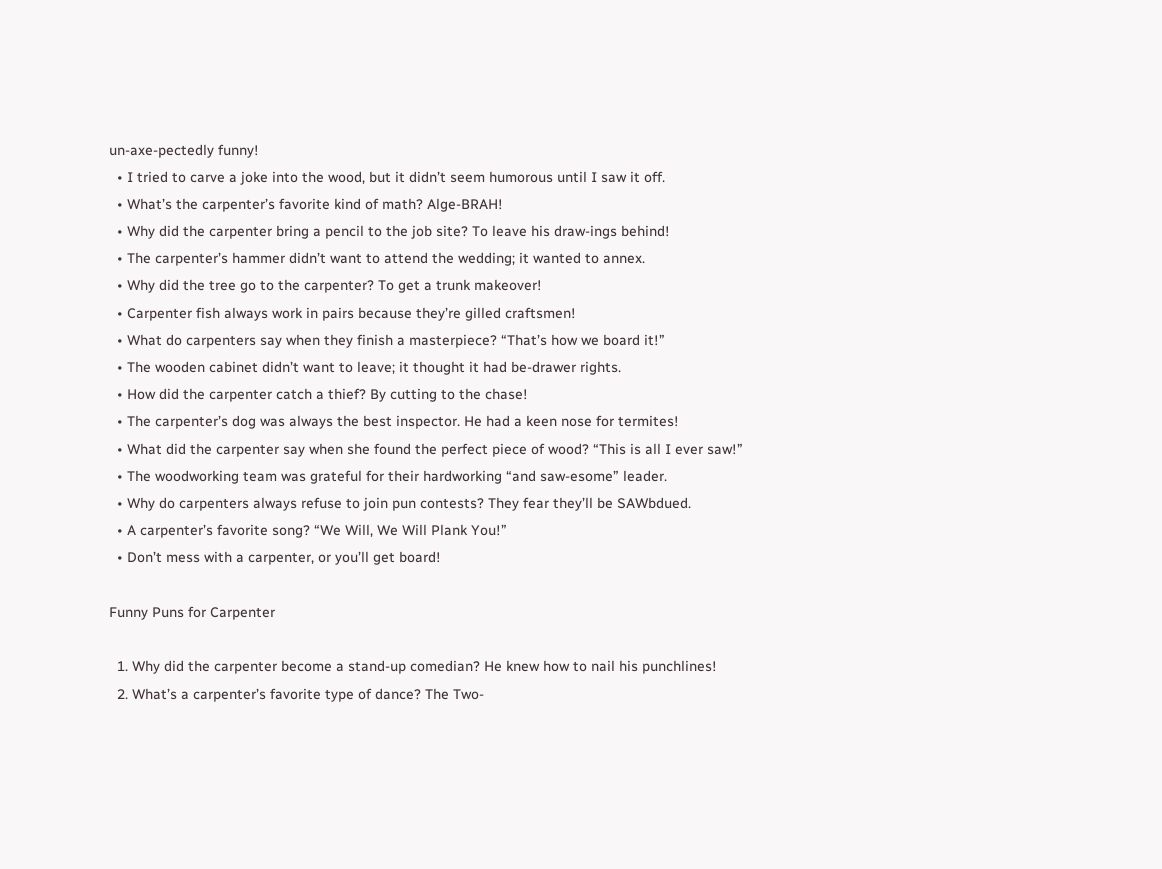un-axe-pectedly funny!
  • I tried to carve a joke into the wood, but it didn’t seem humorous until I saw it off.
  • What’s the carpenter’s favorite kind of math? Alge-BRAH!
  • Why did the carpenter bring a pencil to the job site? To leave his draw-ings behind!
  • The carpenter’s hammer didn’t want to attend the wedding; it wanted to annex.
  • Why did the tree go to the carpenter? To get a trunk makeover!
  • Carpenter fish always work in pairs because they’re gilled craftsmen!
  • What do carpenters say when they finish a masterpiece? “That’s how we board it!”
  • The wooden cabinet didn’t want to leave; it thought it had be-drawer rights.
  • How did the carpenter catch a thief? By cutting to the chase!
  • The carpenter’s dog was always the best inspector. He had a keen nose for termites!
  • What did the carpenter say when she found the perfect piece of wood? “This is all I ever saw!”
  • The woodworking team was grateful for their hardworking “and saw-esome” leader.
  • Why do carpenters always refuse to join pun contests? They fear they’ll be SAWbdued.
  • A carpenter’s favorite song? “We Will, We Will Plank You!”
  • Don’t mess with a carpenter, or you’ll get board!

Funny Puns for Carpenter

  1. Why did the carpenter become a stand-up comedian? He knew how to nail his punchlines!
  2. What’s a carpenter’s favorite type of dance? The Two-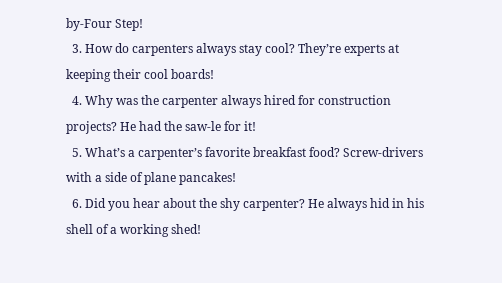by-Four Step!
  3. How do carpenters always stay cool? They’re experts at keeping their cool boards!
  4. Why was the carpenter always hired for construction projects? He had the saw-le for it!
  5. What’s a carpenter’s favorite breakfast food? Screw-drivers with a side of plane pancakes!
  6. Did you hear about the shy carpenter? He always hid in his shell of a working shed!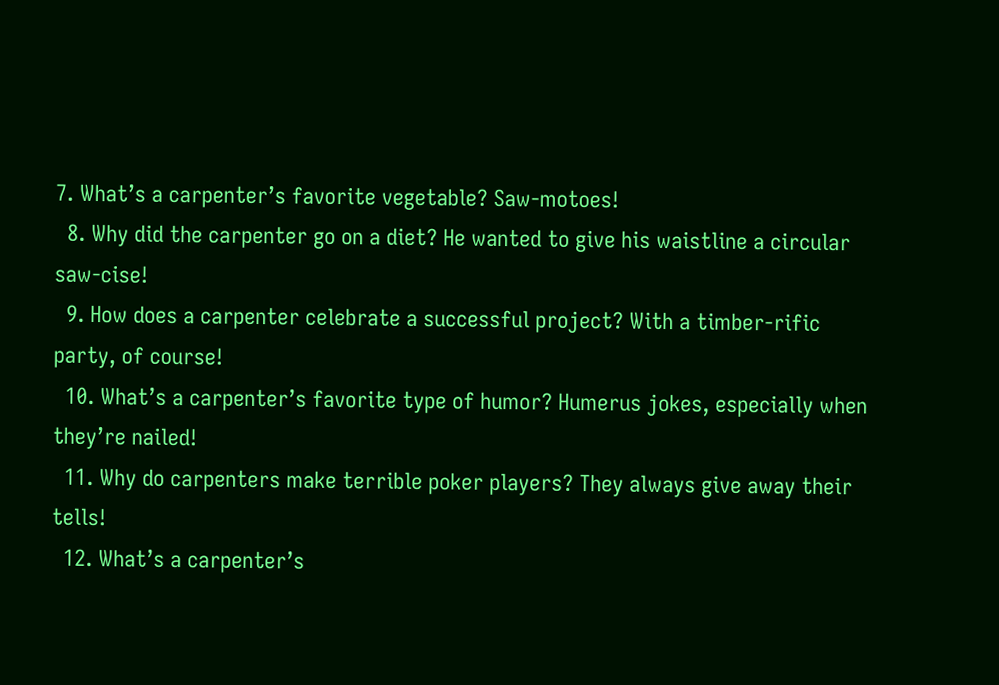7. What’s a carpenter’s favorite vegetable? Saw-motoes!
  8. Why did the carpenter go on a diet? He wanted to give his waistline a circular saw-cise!
  9. How does a carpenter celebrate a successful project? With a timber-rific party, of course!
  10. What’s a carpenter’s favorite type of humor? Humerus jokes, especially when they’re nailed!
  11. Why do carpenters make terrible poker players? They always give away their tells!
  12. What’s a carpenter’s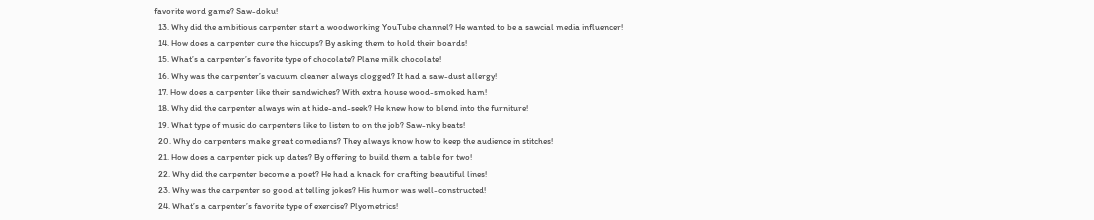favorite word game? Saw-doku!
  13. Why did the ambitious carpenter start a woodworking YouTube channel? He wanted to be a sawcial media influencer!
  14. How does a carpenter cure the hiccups? By asking them to hold their boards!
  15. What’s a carpenter’s favorite type of chocolate? Plane milk chocolate!
  16. Why was the carpenter’s vacuum cleaner always clogged? It had a saw-dust allergy!
  17. How does a carpenter like their sandwiches? With extra house wood-smoked ham!
  18. Why did the carpenter always win at hide-and-seek? He knew how to blend into the furniture!
  19. What type of music do carpenters like to listen to on the job? Saw-nky beats!
  20. Why do carpenters make great comedians? They always know how to keep the audience in stitches!
  21. How does a carpenter pick up dates? By offering to build them a table for two!
  22. Why did the carpenter become a poet? He had a knack for crafting beautiful lines!
  23. Why was the carpenter so good at telling jokes? His humor was well-constructed!
  24. What’s a carpenter’s favorite type of exercise? Plyometrics!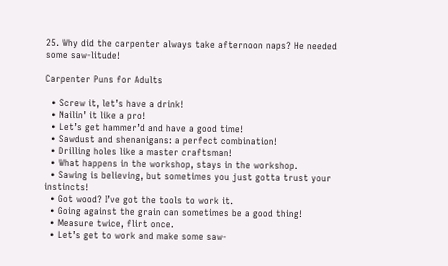25. Why did the carpenter always take afternoon naps? He needed some saw-litude!

Carpenter Puns for Adults

  • Screw it, let’s have a drink!
  • Nailin’ it like a pro!
  • Let’s get hammer’d and have a good time!
  • Sawdust and shenanigans: a perfect combination!
  • Drilling holes like a master craftsman!
  • What happens in the workshop, stays in the workshop.
  • Sawing is believing, but sometimes you just gotta trust your instincts!
  • Got wood? I’ve got the tools to work it.
  • Going against the grain can sometimes be a good thing!
  • Measure twice, flirt once.
  • Let’s get to work and make some saw-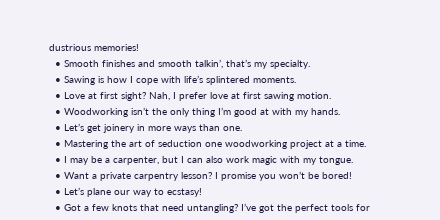dustrious memories!
  • Smooth finishes and smooth talkin’, that’s my specialty.
  • Sawing is how I cope with life’s splintered moments.
  • Love at first sight? Nah, I prefer love at first sawing motion.
  • Woodworking isn’t the only thing I’m good at with my hands.
  • Let’s get joinery in more ways than one.
  • Mastering the art of seduction one woodworking project at a time.
  • I may be a carpenter, but I can also work magic with my tongue.
  • Want a private carpentry lesson? I promise you won’t be bored!
  • Let’s plane our way to ecstasy!
  • Got a few knots that need untangling? I’ve got the perfect tools for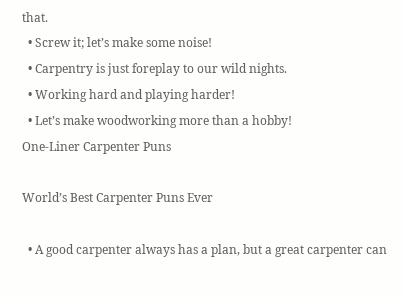that.
  • Screw it; let’s make some noise!
  • Carpentry is just foreplay to our wild nights.
  • Working hard and playing harder!
  • Let’s make woodworking more than a hobby!
One-Liner Carpenter Puns

World’s Best Carpenter Puns Ever

  • A good carpenter always has a plan, but a great carpenter can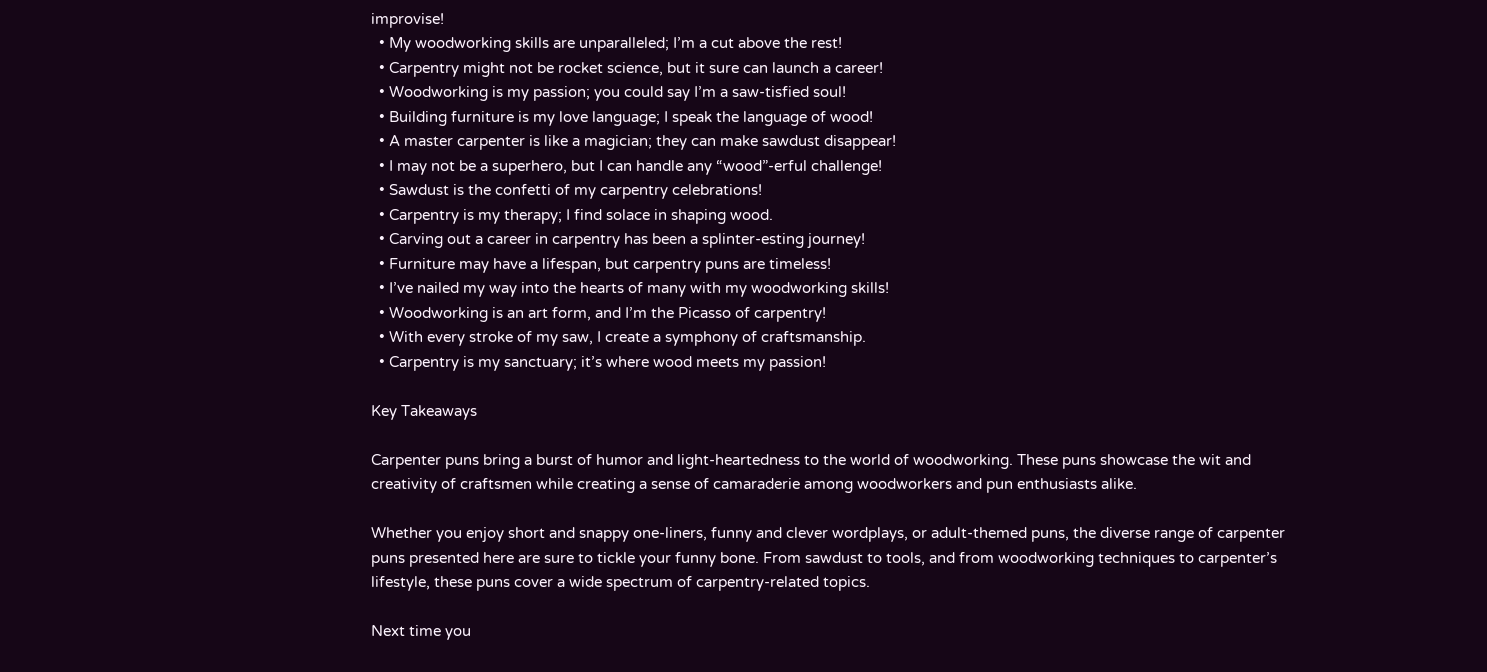improvise!
  • My woodworking skills are unparalleled; I’m a cut above the rest!
  • Carpentry might not be rocket science, but it sure can launch a career!
  • Woodworking is my passion; you could say I’m a saw-tisfied soul!
  • Building furniture is my love language; I speak the language of wood!
  • A master carpenter is like a magician; they can make sawdust disappear!
  • I may not be a superhero, but I can handle any “wood”-erful challenge!
  • Sawdust is the confetti of my carpentry celebrations!
  • Carpentry is my therapy; I find solace in shaping wood.
  • Carving out a career in carpentry has been a splinter-esting journey!
  • Furniture may have a lifespan, but carpentry puns are timeless!
  • I’ve nailed my way into the hearts of many with my woodworking skills!
  • Woodworking is an art form, and I’m the Picasso of carpentry!
  • With every stroke of my saw, I create a symphony of craftsmanship.
  • Carpentry is my sanctuary; it’s where wood meets my passion!

Key Takeaways

Carpenter puns bring a burst of humor and light-heartedness to the world of woodworking. These puns showcase the wit and creativity of craftsmen while creating a sense of camaraderie among woodworkers and pun enthusiasts alike.

Whether you enjoy short and snappy one-liners, funny and clever wordplays, or adult-themed puns, the diverse range of carpenter puns presented here are sure to tickle your funny bone. From sawdust to tools, and from woodworking techniques to carpenter’s lifestyle, these puns cover a wide spectrum of carpentry-related topics.

Next time you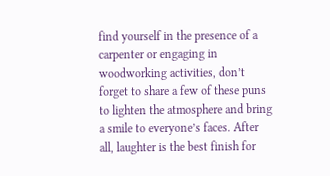find yourself in the presence of a carpenter or engaging in woodworking activities, don’t forget to share a few of these puns to lighten the atmosphere and bring a smile to everyone’s faces. After all, laughter is the best finish for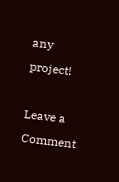any project!

Leave a Comment